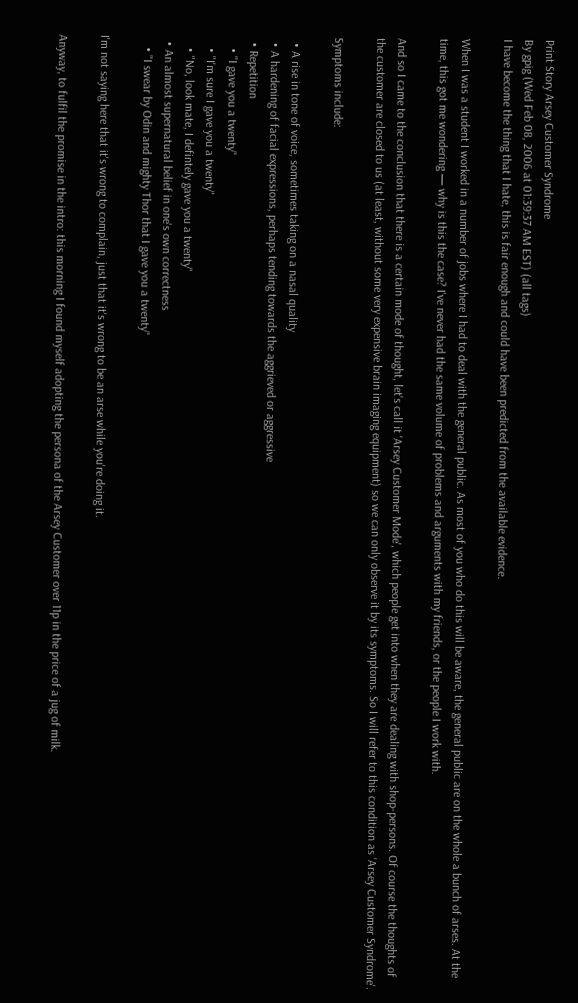Print Story Arsey Customer Syndrome
By gpig (Wed Feb 08, 2006 at 01:39:37 AM EST) (all tags)
I have become the thing that I hate, this is fair enough and could have been predicted from the available evidence.

When I was a student I worked in a number of jobs where I had to deal with the general public. As most of you who do this will be aware, the general public are on the whole a bunch of arses. At the time, this got me wondering — why is this the case? I've never had the same volume of problems and arguments with my friends, or the people I work with.

And so I came to the conclusion that there is a certain mode of thought, let's call it 'Arsey Customer Mode', which people get into when they are dealing with shop-persons. Of course the thoughts of the customer are closed to us (at least, without some very expensive brain imaging equipment) so we can only observe it by its symptoms. So I will refer to this condition as 'Arsey Customer Syndrome'.

Symptoms include:

  • A rise in tone of voice, sometimes taking on a nasal quality
  • A hardening of facial expressions, perhaps tending towards the aggrieved or aggressive
  • Repetition
    • "I gave you a twenty"
    • "I'm sure I gave you a twenty"
    • "No, look mate, I defintely gave you a twenty"
  • An almost supernatural belief in one's own correctness
    • "I swear by Odin and mighty Thor that I gave you a twenty"

I'm not saying here that it's wrong to complain, just that it's wrong to be an arse while you're doing it.

Anyway, to fulfil the promise in the intro: this morning I found myself adopting the persona of the Arsey Customer over 11p in the price of a jug of milk.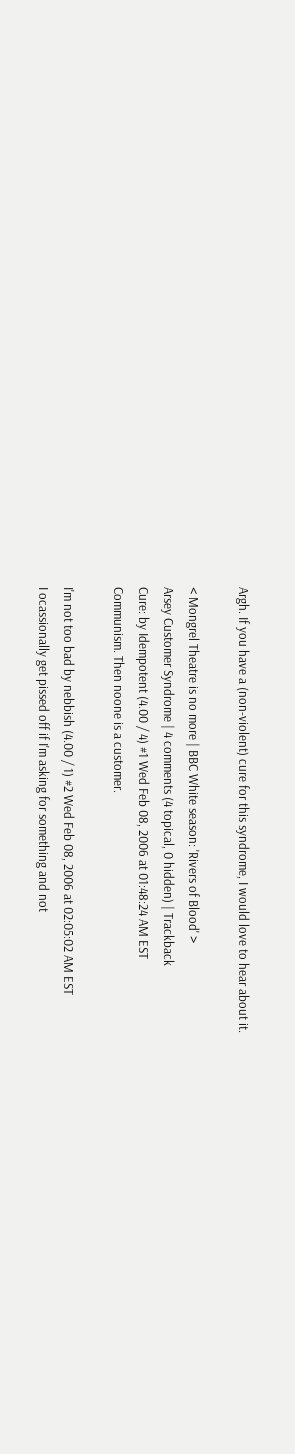Argh. If you have a (non-violent) cure for this syndrome, I would love to hear about it.

< Mongrel Theatre is no more | BBC White season: 'Rivers of Blood' >
Arsey Customer Syndrome | 4 comments (4 topical, 0 hidden) | Trackback
Cure: by Idempotent (4.00 / 4) #1 Wed Feb 08, 2006 at 01:48:24 AM EST
Communism. Then noone is a customer.

I'm not too bad by nebbish (4.00 / 1) #2 Wed Feb 08, 2006 at 02:05:02 AM EST
I ocassionally get pissed off if I'm asking for something and not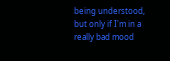being understood, but only if I'm in a really bad mood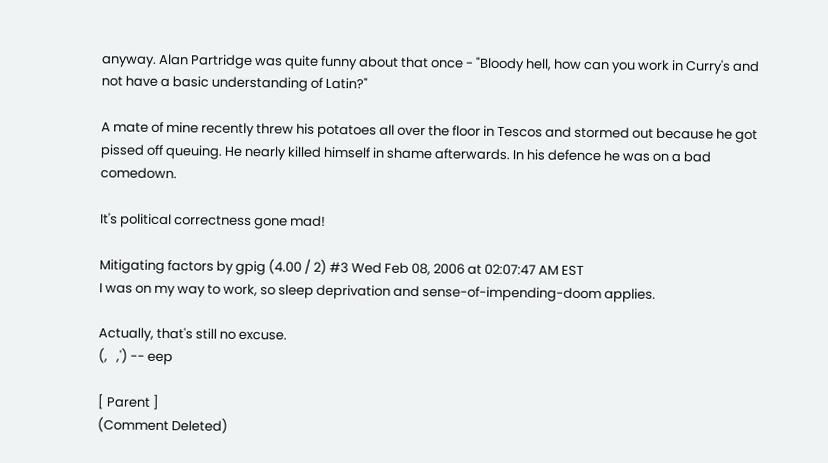anyway. Alan Partridge was quite funny about that once - "Bloody hell, how can you work in Curry's and not have a basic understanding of Latin?"

A mate of mine recently threw his potatoes all over the floor in Tescos and stormed out because he got pissed off queuing. He nearly killed himself in shame afterwards. In his defence he was on a bad comedown.

It's political correctness gone mad!

Mitigating factors by gpig (4.00 / 2) #3 Wed Feb 08, 2006 at 02:07:47 AM EST
I was on my way to work, so sleep deprivation and sense-of-impending-doom applies.

Actually, that's still no excuse.
(,   ,') -- eep

[ Parent ]
(Comment Deleted)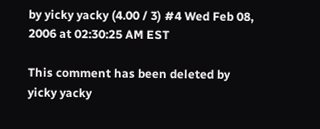by yicky yacky (4.00 / 3) #4 Wed Feb 08, 2006 at 02:30:25 AM EST

This comment has been deleted by yicky yacky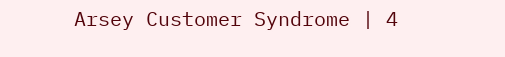Arsey Customer Syndrome | 4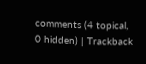comments (4 topical, 0 hidden) | Trackback